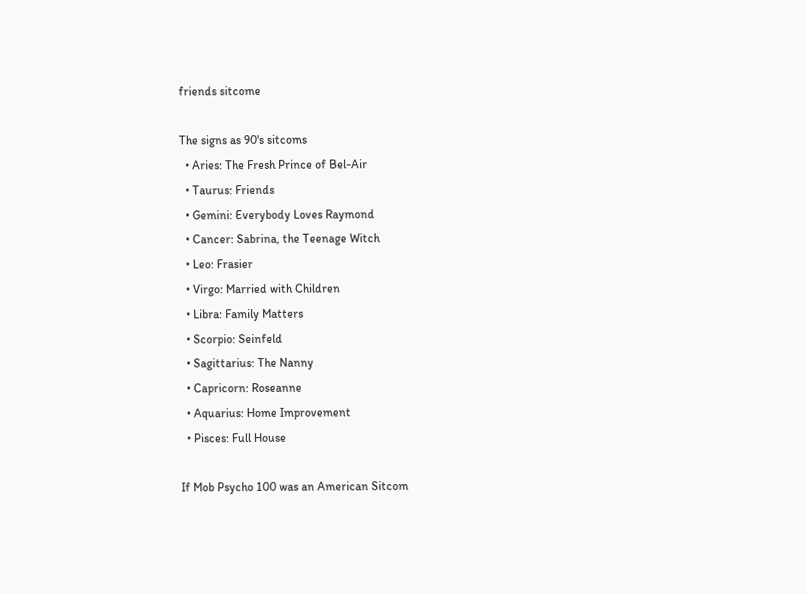friends sitcome

The signs as 90's sitcoms
  • Aries: The Fresh Prince of Bel-Air
  • Taurus: Friends
  • Gemini: Everybody Loves Raymond
  • Cancer: Sabrina, the Teenage Witch
  • Leo: Frasier
  • Virgo: Married with Children
  • Libra: Family Matters
  • Scorpio: Seinfeld
  • Sagittarius: The Nanny
  • Capricorn: Roseanne
  • Aquarius: Home Improvement
  • Pisces: Full House

If Mob Psycho 100 was an American Sitcom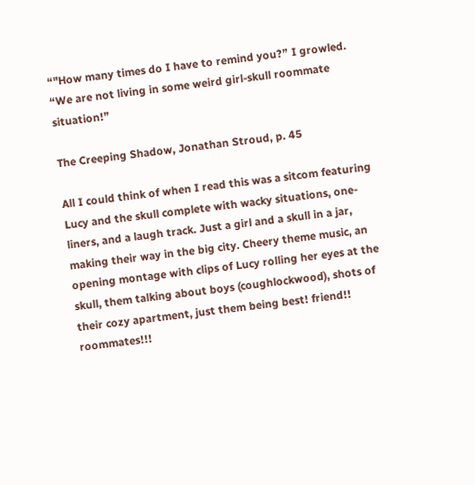“"How many times do I have to remind you?” I growled. “We are not living in some weird girl-skull roommate situation!”

The Creeping Shadow, Jonathan Stroud, p. 45

All I could think of when I read this was a sitcom featuring Lucy and the skull complete with wacky situations, one-liners, and a laugh track. Just a girl and a skull in a jar, making their way in the big city. Cheery theme music, an opening montage with clips of Lucy rolling her eyes at the skull, them talking about boys (coughlockwood), shots of their cozy apartment, just them being best! friend!! roommates!!!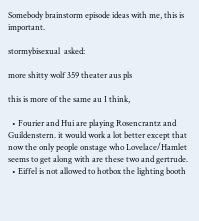Somebody brainstorm episode ideas with me, this is important.

stormybisexual  asked:

more shitty wolf 359 theater aus pls

this is more of the same au I think,

  • Fourier and Hui are playing Rosencrantz and Guildenstern. it would work a lot better except that now the only people onstage who Lovelace/Hamlet seems to get along with are these two and gertrude.
  • Eiffel is not allowed to hotbox the lighting booth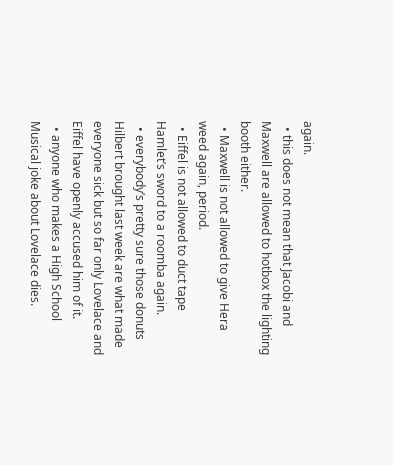again.
  • this does not mean that Jacobi and Maxwell are allowed to hotbox the lighting booth either.
  • Maxwell is not allowed to give Hera weed again, period.
  • Eiffel is not allowed to duct tape Hamlet’s sword to a roomba again.
  • everybody’s pretty sure those donuts Hilbert brought last week are what made everyone sick but so far only Lovelace and Eiffel have openly accused him of it.
  • anyone who makes a High School Musical joke about Lovelace dies.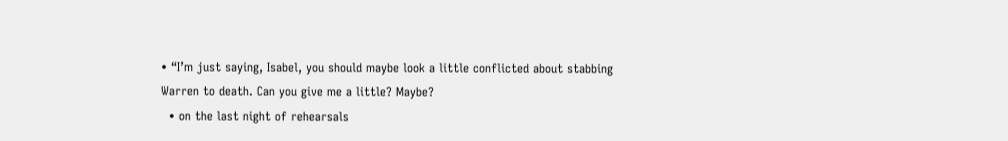• “I’m just saying, Isabel, you should maybe look a little conflicted about stabbing Warren to death. Can you give me a little? Maybe?
  • on the last night of rehearsals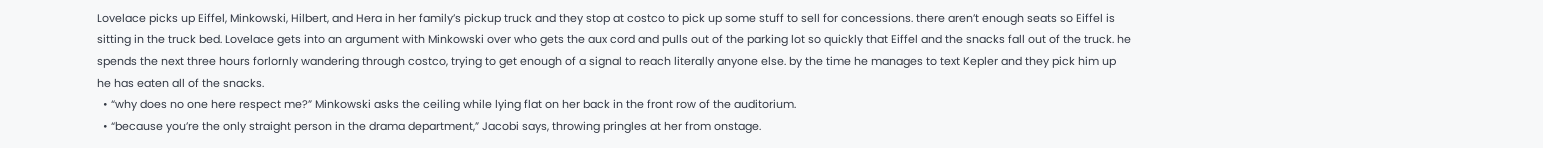Lovelace picks up Eiffel, Minkowski, Hilbert, and Hera in her family’s pickup truck and they stop at costco to pick up some stuff to sell for concessions. there aren’t enough seats so Eiffel is sitting in the truck bed. Lovelace gets into an argument with Minkowski over who gets the aux cord and pulls out of the parking lot so quickly that Eiffel and the snacks fall out of the truck. he spends the next three hours forlornly wandering through costco, trying to get enough of a signal to reach literally anyone else. by the time he manages to text Kepler and they pick him up he has eaten all of the snacks.
  • “why does no one here respect me?” Minkowski asks the ceiling while lying flat on her back in the front row of the auditorium.
  • “because you’re the only straight person in the drama department,” Jacobi says, throwing pringles at her from onstage.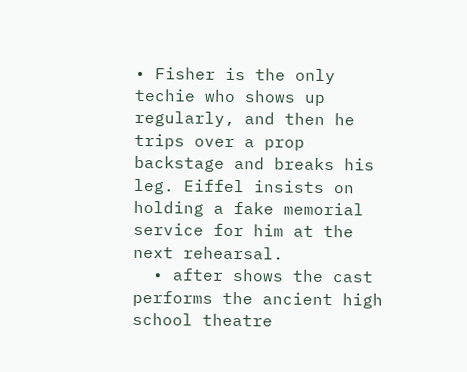• Fisher is the only techie who shows up regularly, and then he trips over a prop backstage and breaks his leg. Eiffel insists on holding a fake memorial service for him at the next rehearsal.
  • after shows the cast performs the ancient high school theatre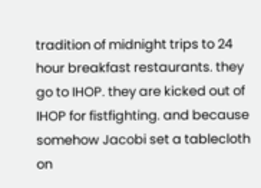tradition of midnight trips to 24 hour breakfast restaurants. they go to IHOP. they are kicked out of IHOP for fistfighting. and because somehow Jacobi set a tablecloth on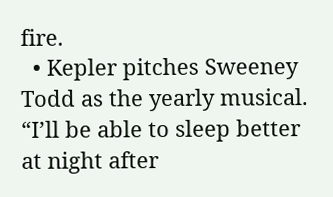fire.
  • Kepler pitches Sweeney Todd as the yearly musical. “I’ll be able to sleep better at night after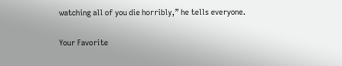watching all of you die horribly,” he tells everyone.

Your Favorite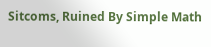Sitcoms, Ruined By Simple Math